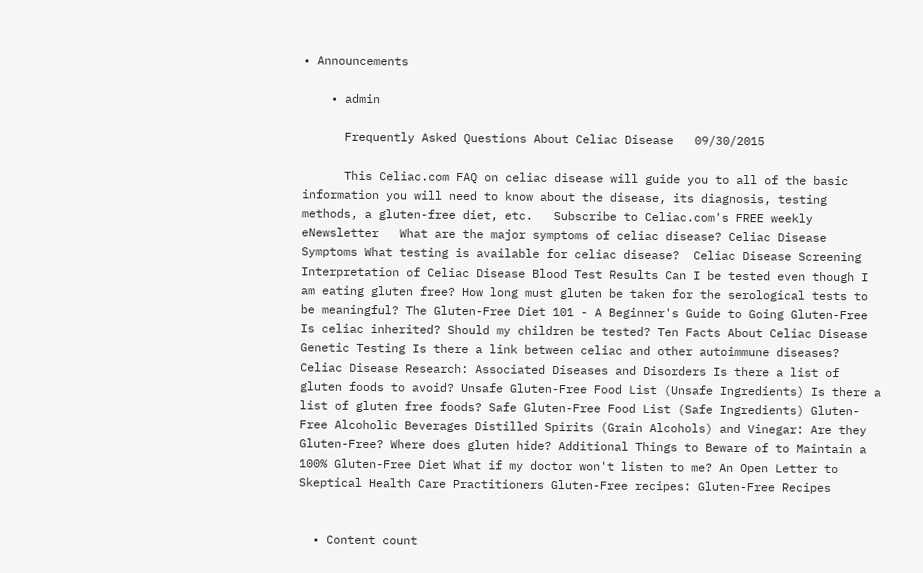• Announcements

    • admin

      Frequently Asked Questions About Celiac Disease   09/30/2015

      This Celiac.com FAQ on celiac disease will guide you to all of the basic information you will need to know about the disease, its diagnosis, testing methods, a gluten-free diet, etc.   Subscribe to Celiac.com's FREE weekly eNewsletter   What are the major symptoms of celiac disease? Celiac Disease Symptoms What testing is available for celiac disease?  Celiac Disease Screening Interpretation of Celiac Disease Blood Test Results Can I be tested even though I am eating gluten free? How long must gluten be taken for the serological tests to be meaningful? The Gluten-Free Diet 101 - A Beginner's Guide to Going Gluten-Free Is celiac inherited? Should my children be tested? Ten Facts About Celiac Disease Genetic Testing Is there a link between celiac and other autoimmune diseases? Celiac Disease Research: Associated Diseases and Disorders Is there a list of gluten foods to avoid? Unsafe Gluten-Free Food List (Unsafe Ingredients) Is there a list of gluten free foods? Safe Gluten-Free Food List (Safe Ingredients) Gluten-Free Alcoholic Beverages Distilled Spirits (Grain Alcohols) and Vinegar: Are they Gluten-Free? Where does gluten hide? Additional Things to Beware of to Maintain a 100% Gluten-Free Diet What if my doctor won't listen to me? An Open Letter to Skeptical Health Care Practitioners Gluten-Free recipes: Gluten-Free Recipes


  • Content count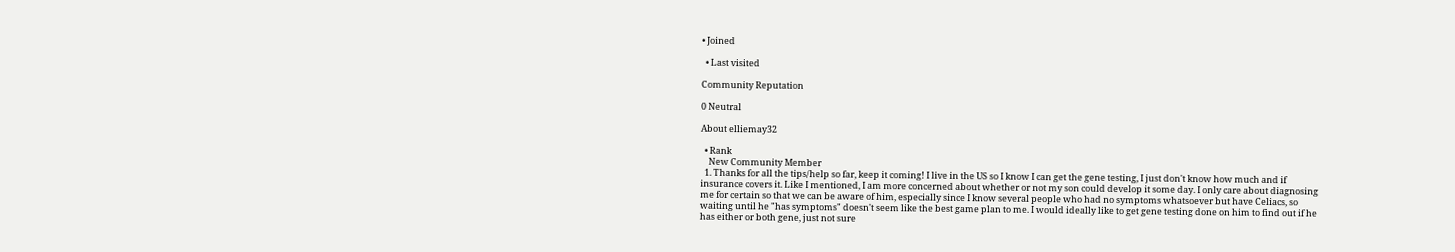• Joined

  • Last visited

Community Reputation

0 Neutral

About elliemay32

  • Rank
    New Community Member
  1. Thanks for all the tips/help so far, keep it coming! I live in the US so I know I can get the gene testing, I just don't know how much and if insurance covers it. Like I mentioned, I am more concerned about whether or not my son could develop it some day. I only care about diagnosing me for certain so that we can be aware of him, especially since I know several people who had no symptoms whatsoever but have Celiacs, so waiting until he "has symptoms" doesn't seem like the best game plan to me. I would ideally like to get gene testing done on him to find out if he has either or both gene, just not sure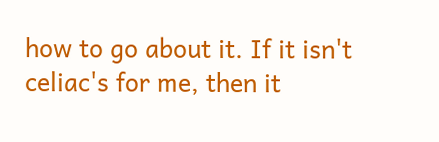how to go about it. If it isn't celiac's for me, then it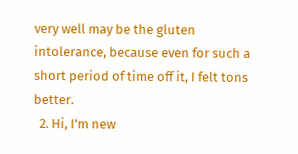very well may be the gluten intolerance, because even for such a short period of time off it, I felt tons better.
  2. Hi, I'm new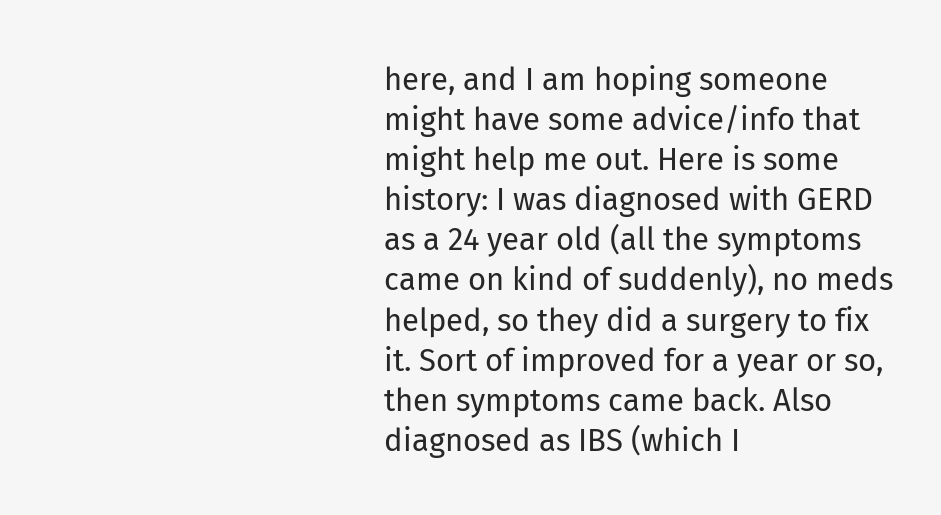here, and I am hoping someone might have some advice/info that might help me out. Here is some history: I was diagnosed with GERD as a 24 year old (all the symptoms came on kind of suddenly), no meds helped, so they did a surgery to fix it. Sort of improved for a year or so, then symptoms came back. Also diagnosed as IBS (which I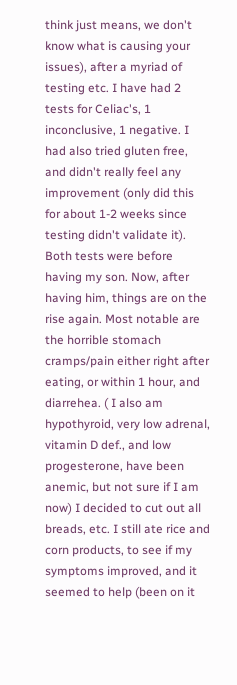think just means, we don't know what is causing your issues), after a myriad of testing etc. I have had 2 tests for Celiac's, 1 inconclusive, 1 negative. I had also tried gluten free, and didn't really feel any improvement (only did this for about 1-2 weeks since testing didn't validate it). Both tests were before having my son. Now, after having him, things are on the rise again. Most notable are the horrible stomach cramps/pain either right after eating, or within 1 hour, and diarrehea. ( I also am hypothyroid, very low adrenal, vitamin D def., and low progesterone, have been anemic, but not sure if I am now) I decided to cut out all breads, etc. I still ate rice and corn products, to see if my symptoms improved, and it seemed to help (been on it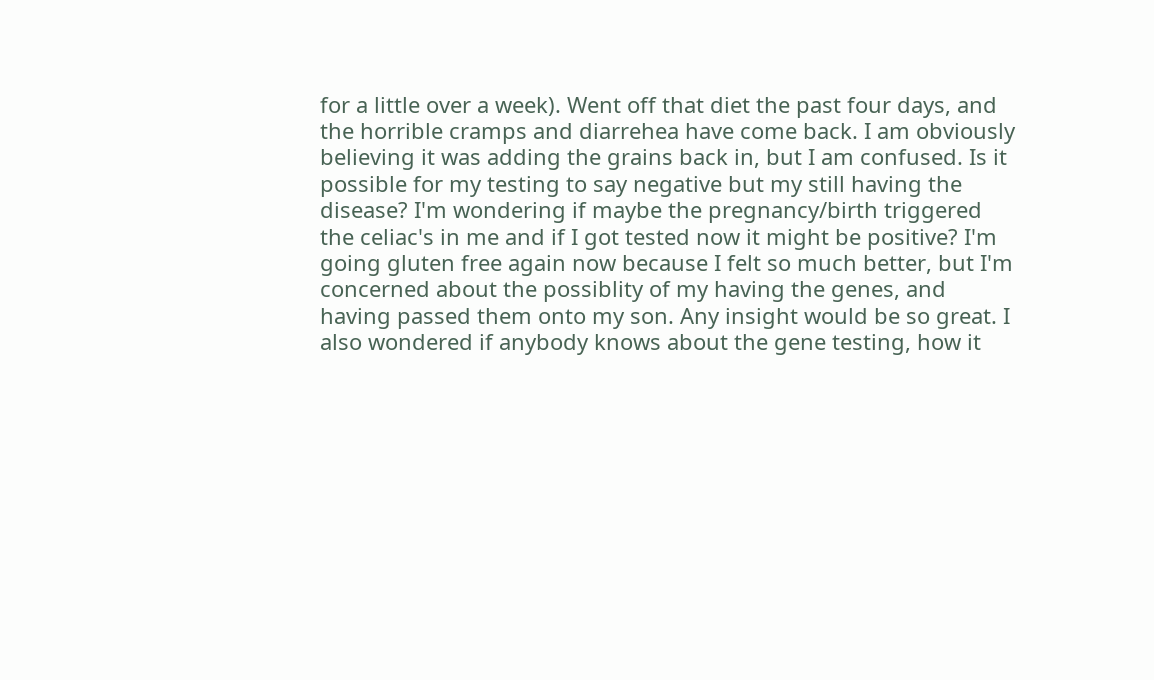for a little over a week). Went off that diet the past four days, and the horrible cramps and diarrehea have come back. I am obviously believing it was adding the grains back in, but I am confused. Is it possible for my testing to say negative but my still having the disease? I'm wondering if maybe the pregnancy/birth triggered the celiac's in me and if I got tested now it might be positive? I'm going gluten free again now because I felt so much better, but I'm concerned about the possiblity of my having the genes, and having passed them onto my son. Any insight would be so great. I also wondered if anybody knows about the gene testing, how it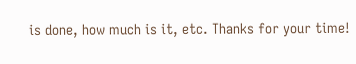is done, how much is it, etc. Thanks for your time!